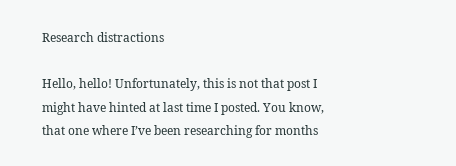Research distractions

Hello, hello! Unfortunately, this is not that post I might have hinted at last time I posted. You know, that one where I’ve been researching for months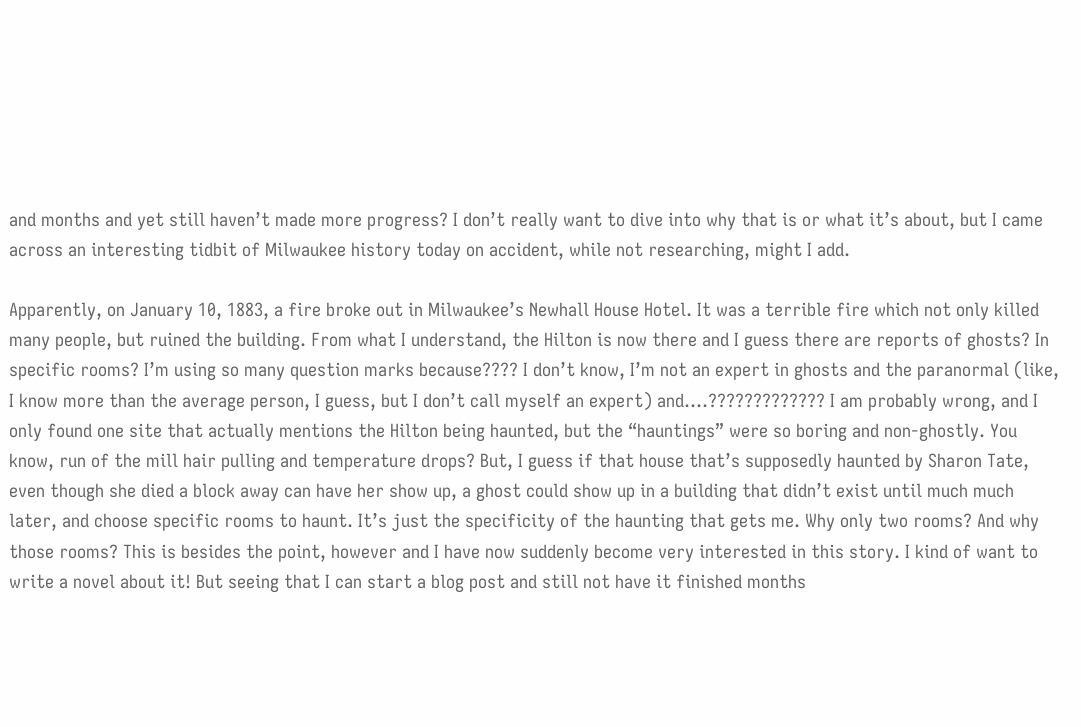and months and yet still haven’t made more progress? I don’t really want to dive into why that is or what it’s about, but I came across an interesting tidbit of Milwaukee history today on accident, while not researching, might I add.

Apparently, on January 10, 1883, a fire broke out in Milwaukee’s Newhall House Hotel. It was a terrible fire which not only killed many people, but ruined the building. From what I understand, the Hilton is now there and I guess there are reports of ghosts? In specific rooms? I’m using so many question marks because???? I don’t know, I’m not an expert in ghosts and the paranormal (like, I know more than the average person, I guess, but I don’t call myself an expert) and….????????????? I am probably wrong, and I only found one site that actually mentions the Hilton being haunted, but the “hauntings” were so boring and non-ghostly. You know, run of the mill hair pulling and temperature drops? But, I guess if that house that’s supposedly haunted by Sharon Tate, even though she died a block away can have her show up, a ghost could show up in a building that didn’t exist until much much later, and choose specific rooms to haunt. It’s just the specificity of the haunting that gets me. Why only two rooms? And why those rooms? This is besides the point, however and I have now suddenly become very interested in this story. I kind of want to write a novel about it! But seeing that I can start a blog post and still not have it finished months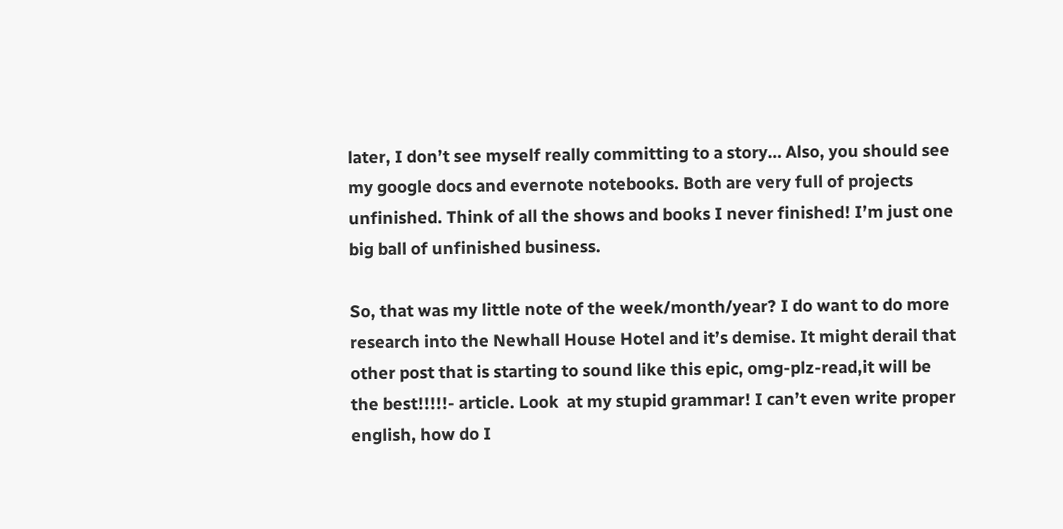later, I don’t see myself really committing to a story… Also, you should see my google docs and evernote notebooks. Both are very full of projects unfinished. Think of all the shows and books I never finished! I’m just one big ball of unfinished business.

So, that was my little note of the week/month/year? I do want to do more research into the Newhall House Hotel and it’s demise. It might derail that other post that is starting to sound like this epic, omg-plz-read,it will be the best!!!!!- article. Look  at my stupid grammar! I can’t even write proper english, how do I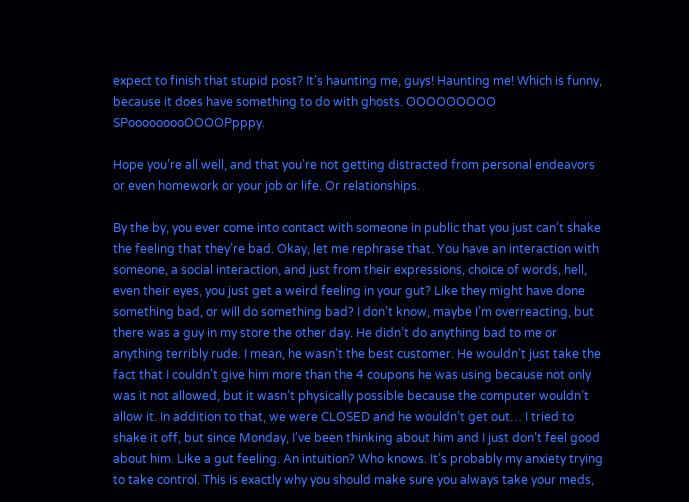expect to finish that stupid post? It’s haunting me, guys! Haunting me! Which is funny, because it does have something to do with ghosts. OOOOOOOOO SPooooooooOOOOPpppy.

Hope you’re all well, and that you’re not getting distracted from personal endeavors or even homework or your job or life. Or relationships.

By the by, you ever come into contact with someone in public that you just can’t shake the feeling that they’re bad. Okay, let me rephrase that. You have an interaction with someone, a social interaction, and just from their expressions, choice of words, hell, even their eyes, you just get a weird feeling in your gut? Like they might have done something bad, or will do something bad? I don’t know, maybe I’m overreacting, but there was a guy in my store the other day. He didn’t do anything bad to me or anything terribly rude. I mean, he wasn’t the best customer. He wouldn’t just take the fact that I couldn’t give him more than the 4 coupons he was using because not only was it not allowed, but it wasn’t physically possible because the computer wouldn’t allow it. In addition to that, we were CLOSED and he wouldn’t get out… I tried to shake it off, but since Monday, I’ve been thinking about him and I just don’t feel good about him. Like a gut feeling. An intuition? Who knows. It’s probably my anxiety trying to take control. This is exactly why you should make sure you always take your meds,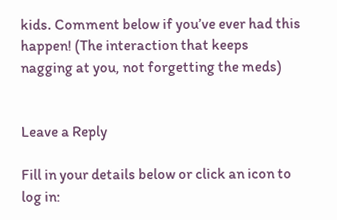kids. Comment below if you’ve ever had this happen! (The interaction that keeps nagging at you, not forgetting the meds)


Leave a Reply

Fill in your details below or click an icon to log in: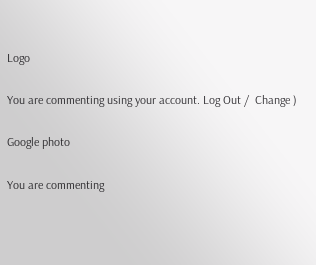Logo

You are commenting using your account. Log Out /  Change )

Google photo

You are commenting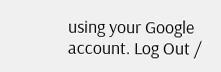using your Google account. Log Out /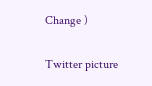Change )

Twitter picture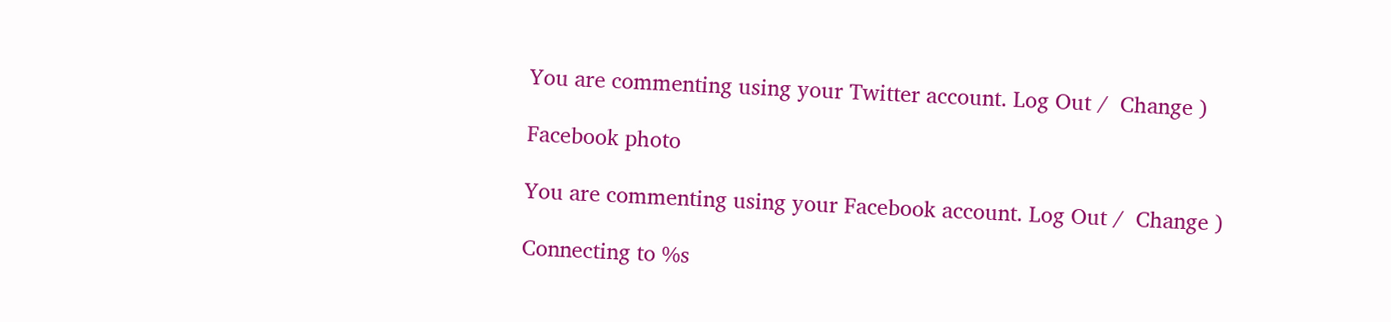You are commenting using your Twitter account. Log Out /  Change )

Facebook photo

You are commenting using your Facebook account. Log Out /  Change )

Connecting to %s